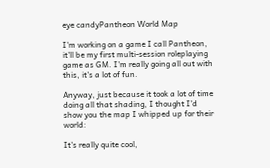eye candyPantheon World Map

I'm working on a game I call Pantheon, it'll be my first multi-session roleplaying game as GM. I'm really going all out with this, it's a lot of fun.

Anyway, just because it took a lot of time doing all that shading, I thought I'd show you the map I whipped up for their world:

It's really quite cool,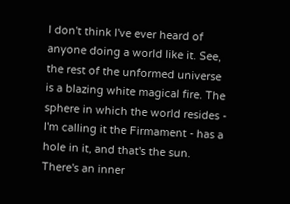I don't think I've ever heard of anyone doing a world like it. See, the rest of the unformed universe is a blazing white magical fire. The sphere in which the world resides - I'm calling it the Firmament - has a hole in it, and that's the sun. There's an inner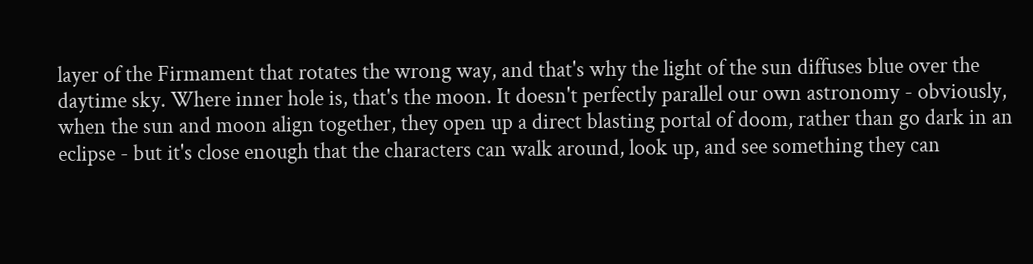layer of the Firmament that rotates the wrong way, and that's why the light of the sun diffuses blue over the daytime sky. Where inner hole is, that's the moon. It doesn't perfectly parallel our own astronomy - obviously, when the sun and moon align together, they open up a direct blasting portal of doom, rather than go dark in an eclipse - but it's close enough that the characters can walk around, look up, and see something they can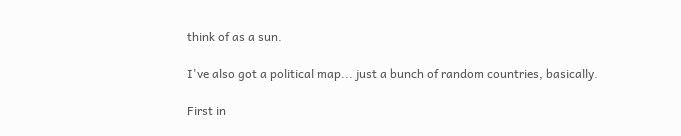think of as a sun.

I've also got a political map... just a bunch of random countries, basically.

First in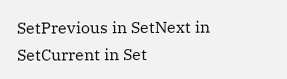SetPrevious in SetNext in SetCurrent in Set